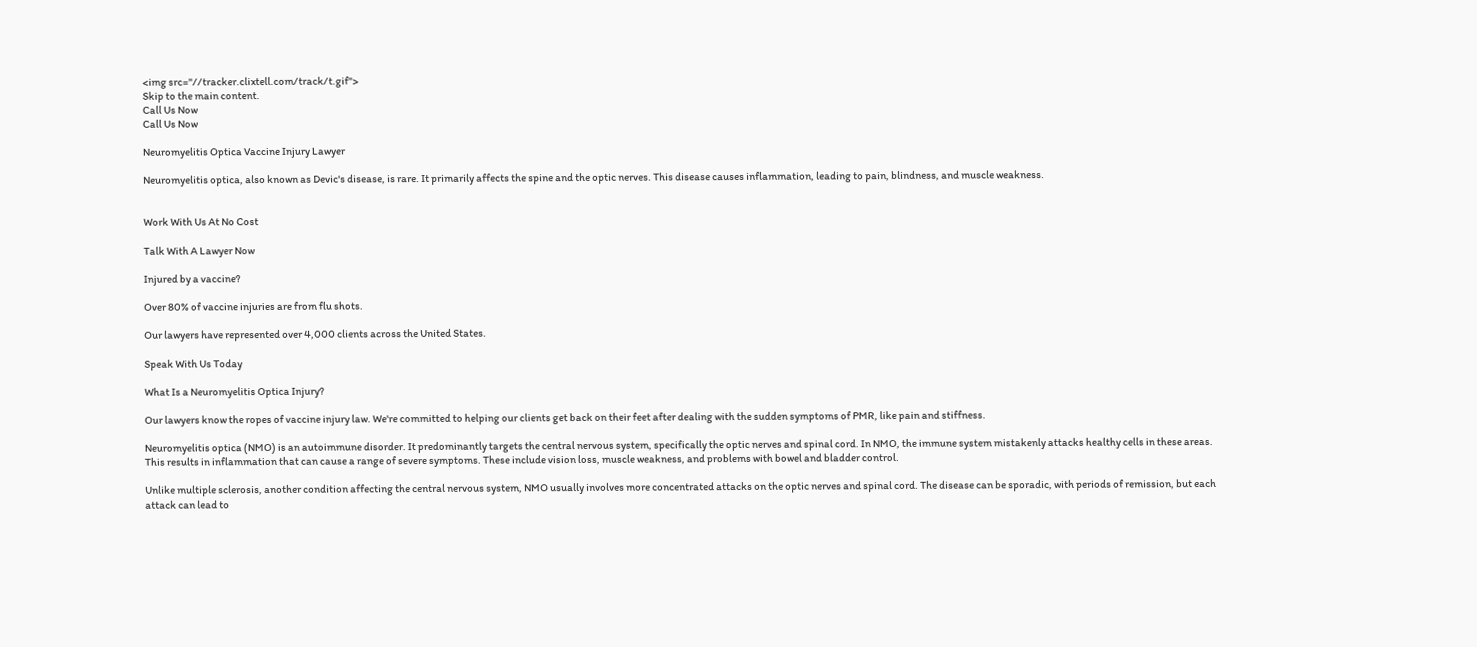<img src="//tracker.clixtell.com/track/t.gif">
Skip to the main content.
Call Us Now
Call Us Now

Neuromyelitis Optica Vaccine Injury Lawyer

Neuromyelitis optica, also known as Devic's disease, is rare. It primarily affects the spine and the optic nerves. This disease causes inflammation, leading to pain, blindness, and muscle weakness.


Work With Us At No Cost

Talk With A Lawyer Now

Injured by a vaccine?

Over 80% of vaccine injuries are from flu shots.

Our lawyers have represented over 4,000 clients across the United States.

Speak With Us Today

What Is a Neuromyelitis Optica Injury?

Our lawyers know the ropes of vaccine injury law. We're committed to helping our clients get back on their feet after dealing with the sudden symptoms of PMR, like pain and stiffness.

Neuromyelitis optica (NMO) is an autoimmune disorder. It predominantly targets the central nervous system, specifically the optic nerves and spinal cord. In NMO, the immune system mistakenly attacks healthy cells in these areas. This results in inflammation that can cause a range of severe symptoms. These include vision loss, muscle weakness, and problems with bowel and bladder control.

Unlike multiple sclerosis, another condition affecting the central nervous system, NMO usually involves more concentrated attacks on the optic nerves and spinal cord. The disease can be sporadic, with periods of remission, but each attack can lead to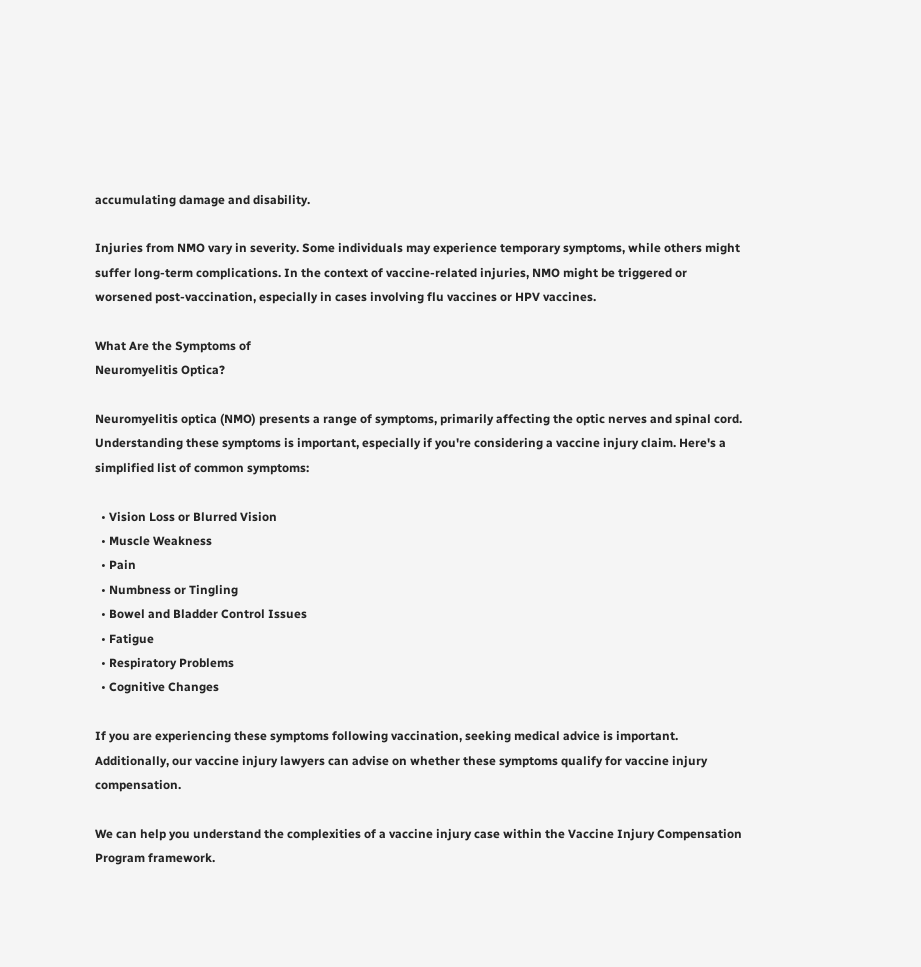accumulating damage and disability.

Injuries from NMO vary in severity. Some individuals may experience temporary symptoms, while others might suffer long-term complications. In the context of vaccine-related injuries, NMO might be triggered or worsened post-vaccination, especially in cases involving flu vaccines or HPV vaccines.

What Are the Symptoms of
Neuromyelitis Optica?

Neuromyelitis optica (NMO) presents a range of symptoms, primarily affecting the optic nerves and spinal cord. Understanding these symptoms is important, especially if you're considering a vaccine injury claim. Here's a simplified list of common symptoms:

  • Vision Loss or Blurred Vision
  • Muscle Weakness
  • Pain
  • Numbness or Tingling
  • Bowel and Bladder Control Issues
  • Fatigue
  • Respiratory Problems
  • Cognitive Changes

If you are experiencing these symptoms following vaccination, seeking medical advice is important. Additionally, our vaccine injury lawyers can advise on whether these symptoms qualify for vaccine injury compensation.

We can help you understand the complexities of a vaccine injury case within the Vaccine Injury Compensation Program framework.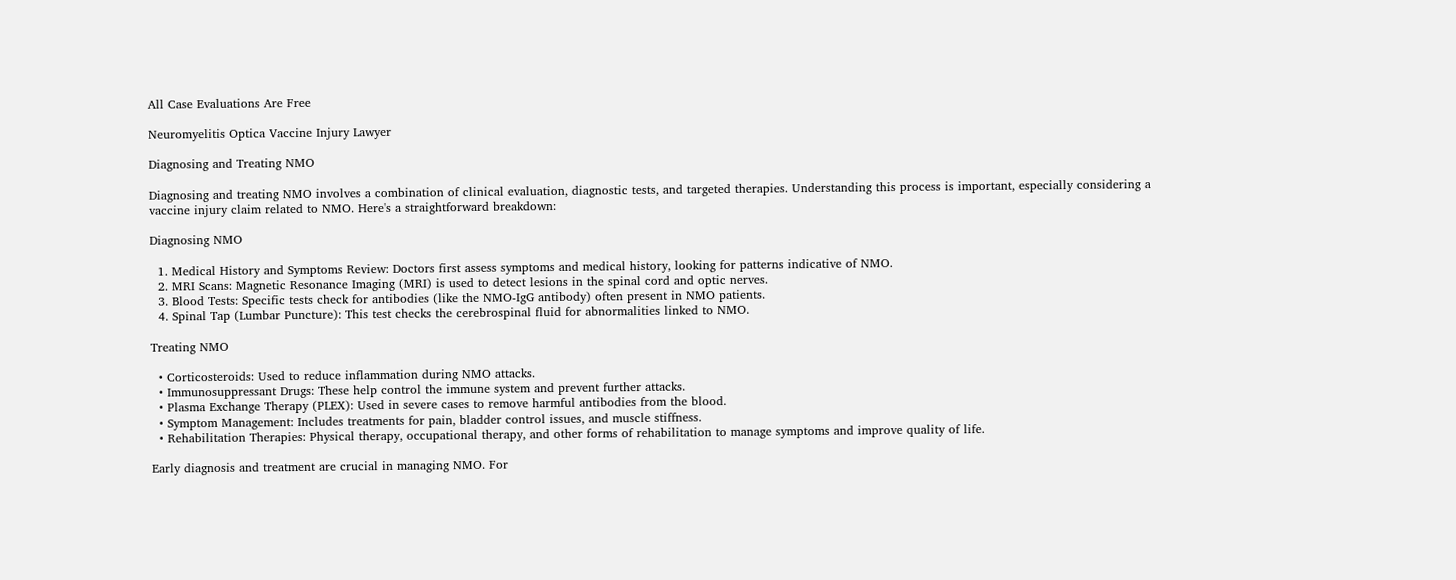All Case Evaluations Are Free

Neuromyelitis Optica Vaccine Injury Lawyer

Diagnosing and Treating NMO

Diagnosing and treating NMO involves a combination of clinical evaluation, diagnostic tests, and targeted therapies. Understanding this process is important, especially considering a vaccine injury claim related to NMO. Here's a straightforward breakdown:

Diagnosing NMO

  1. Medical History and Symptoms Review: Doctors first assess symptoms and medical history, looking for patterns indicative of NMO.
  2. MRI Scans: Magnetic Resonance Imaging (MRI) is used to detect lesions in the spinal cord and optic nerves.
  3. Blood Tests: Specific tests check for antibodies (like the NMO-IgG antibody) often present in NMO patients.
  4. Spinal Tap (Lumbar Puncture): This test checks the cerebrospinal fluid for abnormalities linked to NMO.

Treating NMO

  • Corticosteroids: Used to reduce inflammation during NMO attacks.
  • Immunosuppressant Drugs: These help control the immune system and prevent further attacks.
  • Plasma Exchange Therapy (PLEX): Used in severe cases to remove harmful antibodies from the blood.
  • Symptom Management: Includes treatments for pain, bladder control issues, and muscle stiffness.
  • Rehabilitation Therapies: Physical therapy, occupational therapy, and other forms of rehabilitation to manage symptoms and improve quality of life.

Early diagnosis and treatment are crucial in managing NMO. For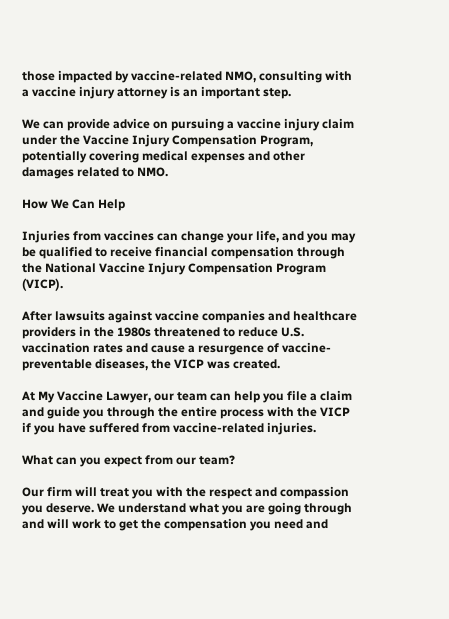those impacted by vaccine-related NMO, consulting with a vaccine injury attorney is an important step.

We can provide advice on pursuing a vaccine injury claim under the Vaccine Injury Compensation Program, potentially covering medical expenses and other damages related to NMO.

How We Can Help

Injuries from vaccines can change your life, and you may be qualified to receive financial compensation through the National Vaccine Injury Compensation Program (VICP).

After lawsuits against vaccine companies and healthcare providers in the 1980s threatened to reduce U.S. vaccination rates and cause a resurgence of vaccine-preventable diseases, the VICP was created.

At My Vaccine Lawyer, our team can help you file a claim and guide you through the entire process with the VICP if you have suffered from vaccine-related injuries.

What can you expect from our team?

Our firm will treat you with the respect and compassion you deserve. We understand what you are going through and will work to get the compensation you need and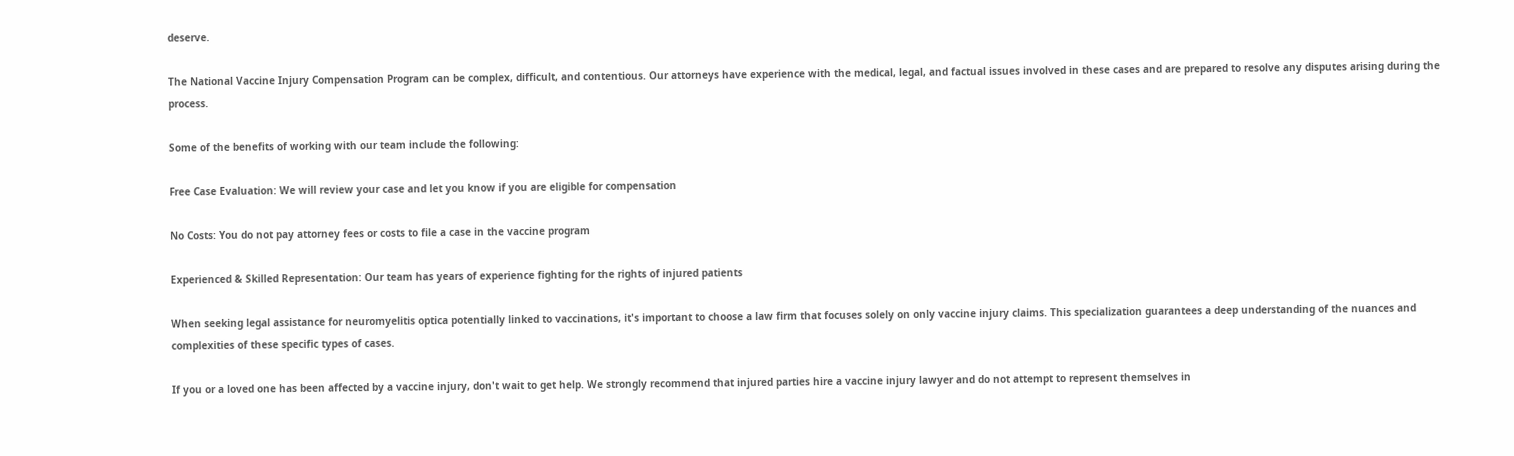deserve.

The National Vaccine Injury Compensation Program can be complex, difficult, and contentious. Our attorneys have experience with the medical, legal, and factual issues involved in these cases and are prepared to resolve any disputes arising during the process.

Some of the benefits of working with our team include the following:

Free Case Evaluation: We will review your case and let you know if you are eligible for compensation

No Costs: You do not pay attorney fees or costs to file a case in the vaccine program

Experienced & Skilled Representation: Our team has years of experience fighting for the rights of injured patients

When seeking legal assistance for neuromyelitis optica potentially linked to vaccinations, it's important to choose a law firm that focuses solely on only vaccine injury claims. This specialization guarantees a deep understanding of the nuances and complexities of these specific types of cases.

If you or a loved one has been affected by a vaccine injury, don't wait to get help. We strongly recommend that injured parties hire a vaccine injury lawyer and do not attempt to represent themselves in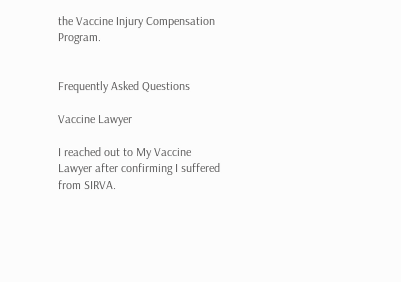the Vaccine Injury Compensation Program.


Frequently Asked Questions

Vaccine Lawyer

I reached out to My Vaccine Lawyer after confirming I suffered from SIRVA.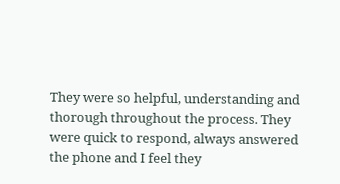They were so helpful, understanding and thorough throughout the process. They were quick to respond, always answered the phone and I feel they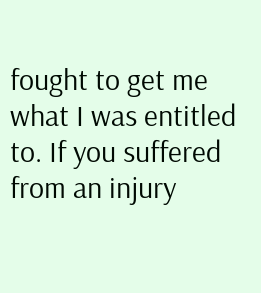fought to get me what I was entitled to. If you suffered from an injury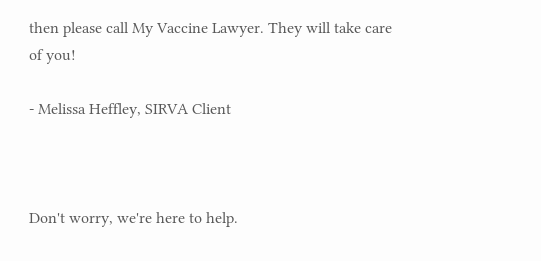then please call My Vaccine Lawyer. They will take care of you!

- Melissa Heffley, SIRVA Client



Don't worry, we're here to help.